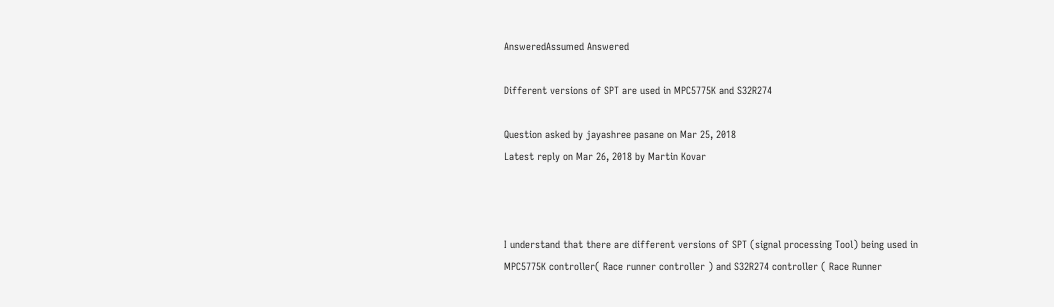AnsweredAssumed Answered

Different versions of SPT are used in MPC5775K and S32R274

Question asked by jayashree pasane on Mar 25, 2018
Latest reply on Mar 26, 2018 by Martin Kovar



I understand that there are different versions of SPT (signal processing Tool) being used in MPC5775K controller( Race runner controller ) and S32R274 controller ( Race Runner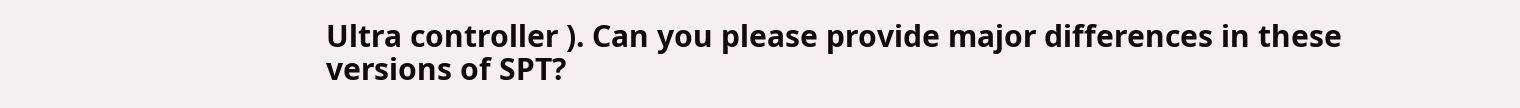Ultra controller ). Can you please provide major differences in these versions of SPT?